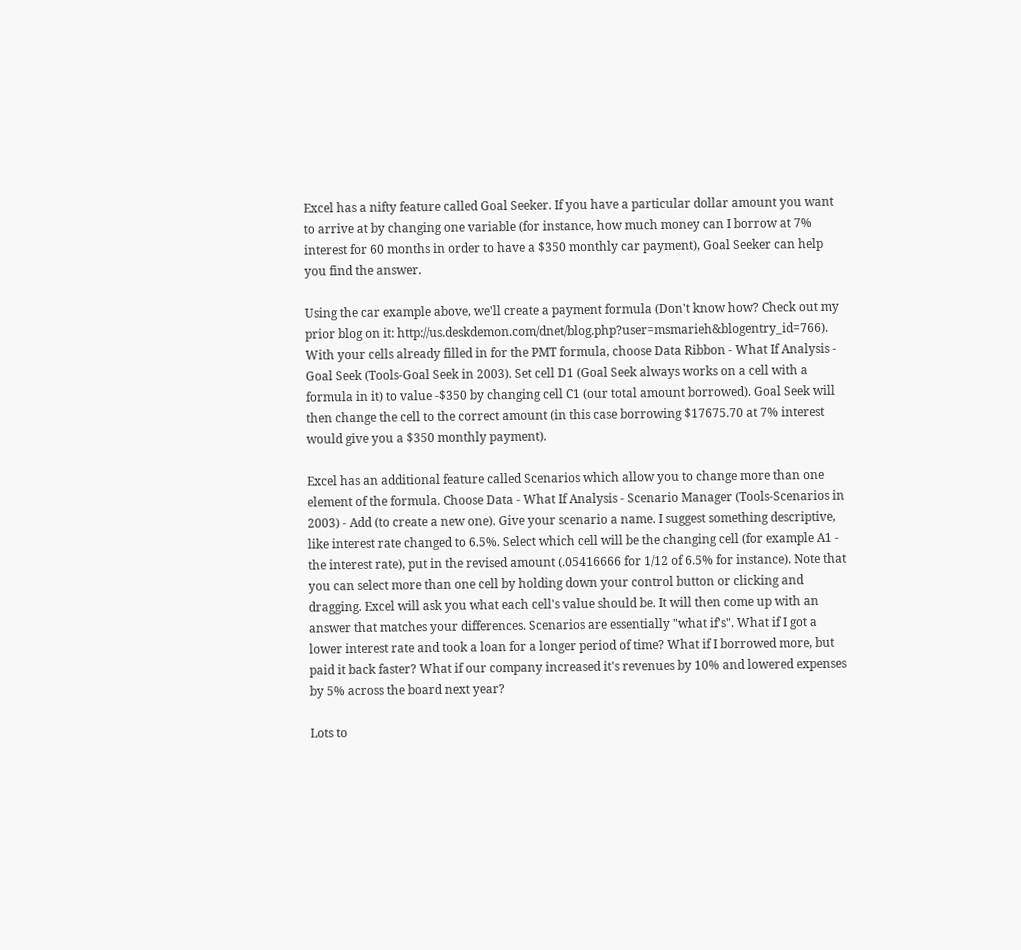Excel has a nifty feature called Goal Seeker. If you have a particular dollar amount you want to arrive at by changing one variable (for instance, how much money can I borrow at 7% interest for 60 months in order to have a $350 monthly car payment), Goal Seeker can help you find the answer.

Using the car example above, we'll create a payment formula (Don't know how? Check out my prior blog on it: http://us.deskdemon.com/dnet/blog.php?user=msmarieh&blogentry_id=766). With your cells already filled in for the PMT formula, choose Data Ribbon - What If Analysis - Goal Seek (Tools-Goal Seek in 2003). Set cell D1 (Goal Seek always works on a cell with a formula in it) to value -$350 by changing cell C1 (our total amount borrowed). Goal Seek will then change the cell to the correct amount (in this case borrowing $17675.70 at 7% interest would give you a $350 monthly payment).

Excel has an additional feature called Scenarios which allow you to change more than one element of the formula. Choose Data - What If Analysis - Scenario Manager (Tools-Scenarios in 2003) - Add (to create a new one). Give your scenario a name. I suggest something descriptive, like interest rate changed to 6.5%. Select which cell will be the changing cell (for example A1 - the interest rate), put in the revised amount (.05416666 for 1/12 of 6.5% for instance). Note that you can select more than one cell by holding down your control button or clicking and dragging. Excel will ask you what each cell's value should be. It will then come up with an answer that matches your differences. Scenarios are essentially "what if's". What if I got a lower interest rate and took a loan for a longer period of time? What if I borrowed more, but paid it back faster? What if our company increased it's revenues by 10% and lowered expenses by 5% across the board next year?

Lots to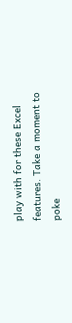play with for these Excel features. Take a moment to poke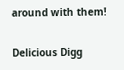around with them!

Delicious Digg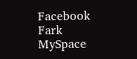Facebook Fark MySpace